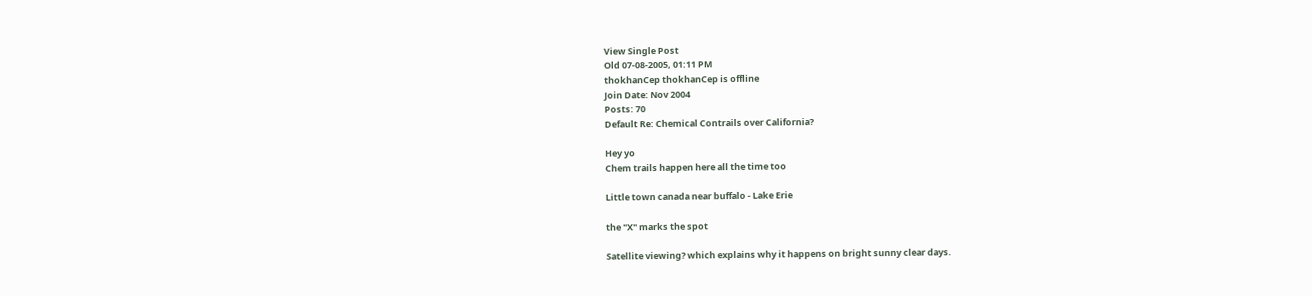View Single Post
Old 07-08-2005, 01:11 PM
thokhanCep thokhanCep is offline
Join Date: Nov 2004
Posts: 70
Default Re: Chemical Contrails over California?

Hey yo
Chem trails happen here all the time too

Little town canada near buffalo - Lake Erie

the "X" marks the spot

Satellite viewing? which explains why it happens on bright sunny clear days.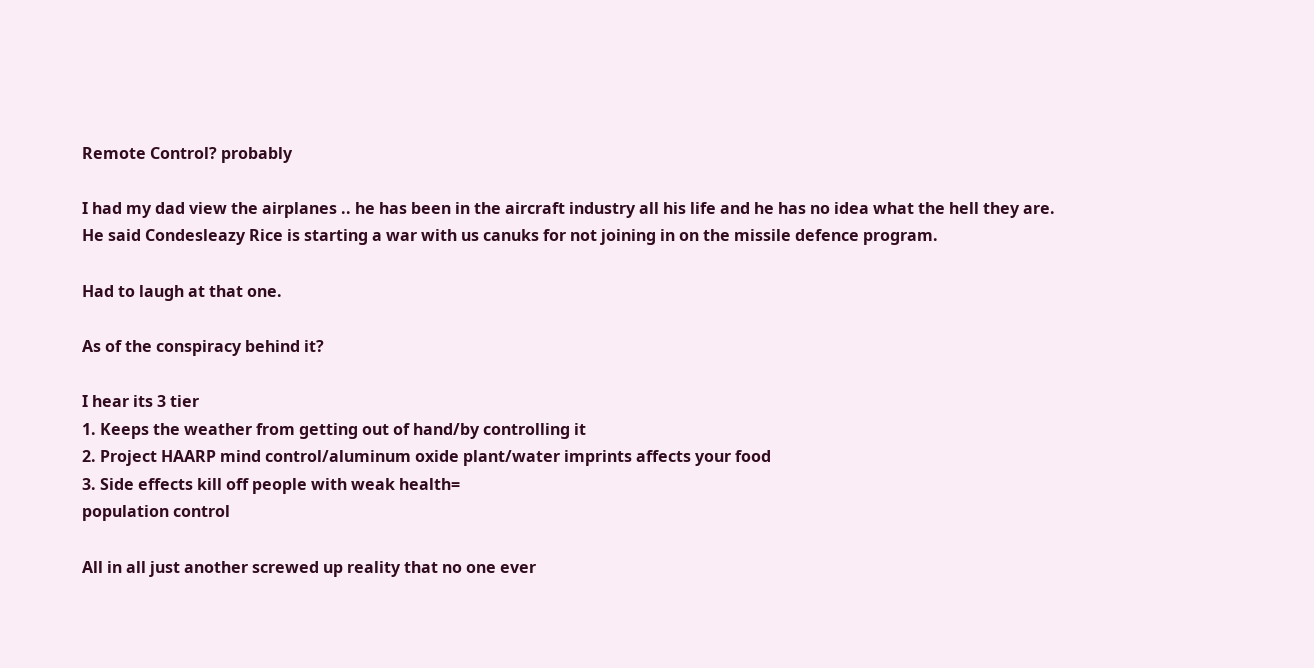Remote Control? probably

I had my dad view the airplanes .. he has been in the aircraft industry all his life and he has no idea what the hell they are.
He said Condesleazy Rice is starting a war with us canuks for not joining in on the missile defence program.

Had to laugh at that one.

As of the conspiracy behind it?

I hear its 3 tier
1. Keeps the weather from getting out of hand/by controlling it
2. Project HAARP mind control/aluminum oxide plant/water imprints affects your food
3. Side effects kill off people with weak health=
population control

All in all just another screwed up reality that no one ever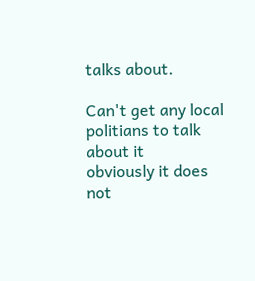talks about.

Can't get any local politians to talk about it
obviously it does not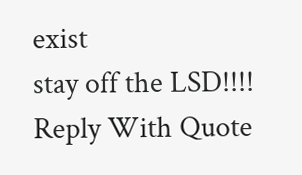exist
stay off the LSD!!!!
Reply With Quote